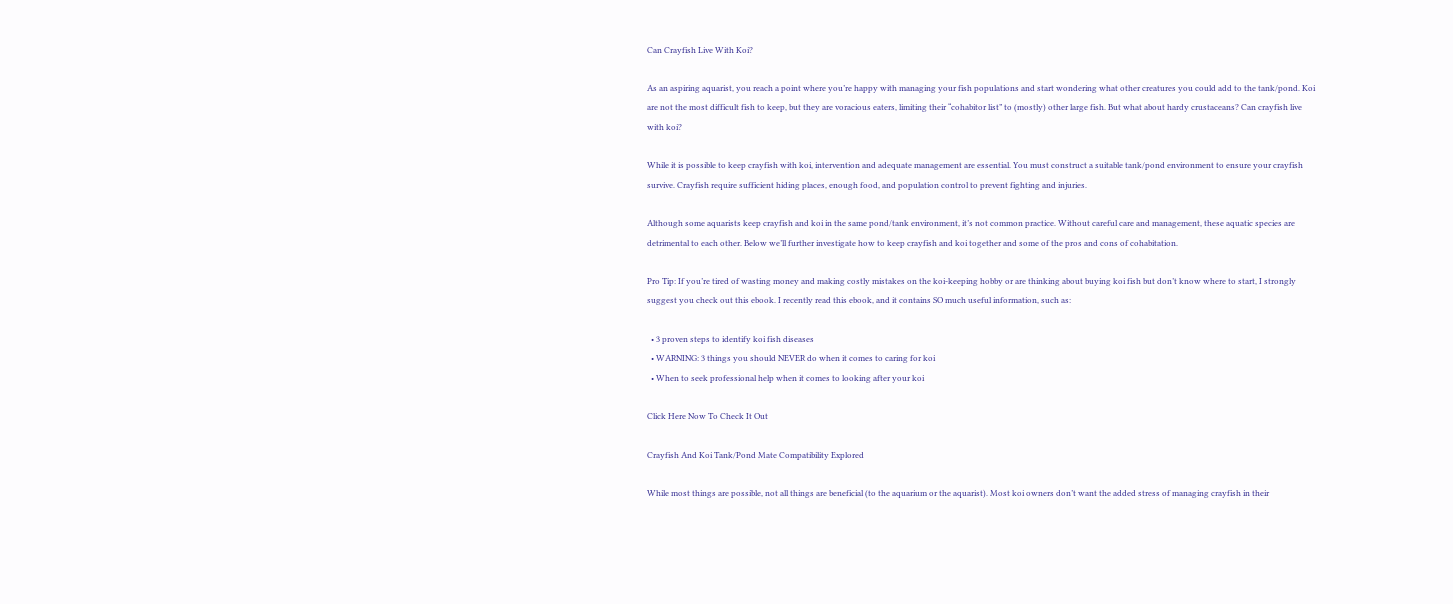Can Crayfish Live With Koi?

As an aspiring aquarist, you reach a point where you’re happy with managing your fish populations and start wondering what other creatures you could add to the tank/pond. Koi are not the most difficult fish to keep, but they are voracious eaters, limiting their “cohabitor list” to (mostly) other large fish. But what about hardy crustaceans? Can crayfish live with koi?

While it is possible to keep crayfish with koi, intervention and adequate management are essential. You must construct a suitable tank/pond environment to ensure your crayfish survive. Crayfish require sufficient hiding places, enough food, and population control to prevent fighting and injuries.

Although some aquarists keep crayfish and koi in the same pond/tank environment, it’s not common practice. Without careful care and management, these aquatic species are detrimental to each other. Below we’ll further investigate how to keep crayfish and koi together and some of the pros and cons of cohabitation.

Pro Tip: If you’re tired of wasting money and making costly mistakes on the koi-keeping hobby or are thinking about buying koi fish but don’t know where to start, I strongly suggest you check out this ebook. I recently read this ebook, and it contains SO much useful information, such as:

  • 3 proven steps to identify koi fish diseases
  • WARNING: 3 things you should NEVER do when it comes to caring for koi
  • When to seek professional help when it comes to looking after your koi

Click Here Now To Check It Out

Crayfish And Koi Tank/Pond Mate Compatibility Explored

While most things are possible, not all things are beneficial (to the aquarium or the aquarist). Most koi owners don’t want the added stress of managing crayfish in their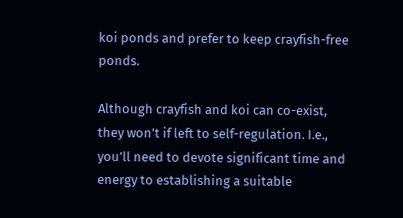koi ponds and prefer to keep crayfish-free ponds.

Although crayfish and koi can co-exist, they won’t if left to self-regulation. I.e., you’ll need to devote significant time and energy to establishing a suitable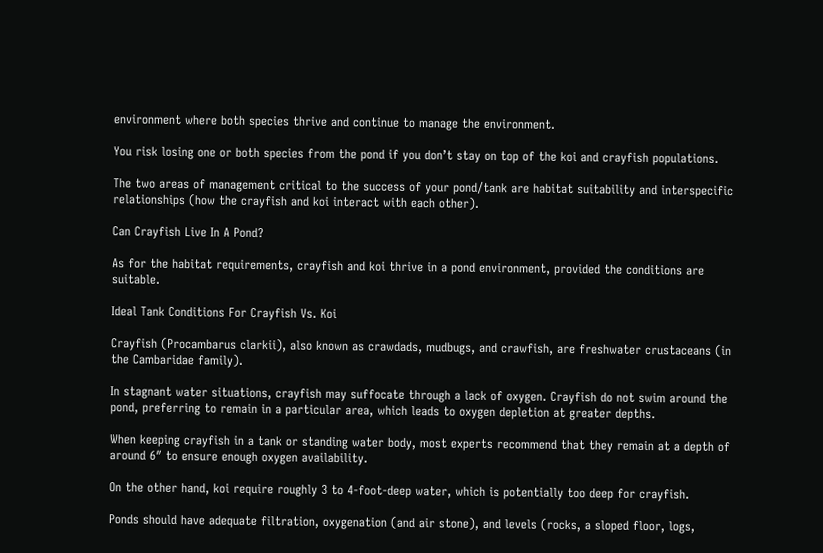environment where both species thrive and continue to manage the environment.

You risk losing one or both species from the pond if you don’t stay on top of the koi and crayfish populations.

The two areas of management critical to the success of your pond/tank are habitat suitability and interspecific relationships (how the crayfish and koi interact with each other).

Can Crayfish Live In A Pond?

As for the habitat requirements, crayfish and koi thrive in a pond environment, provided the conditions are suitable.

Ideal Tank Conditions For Crayfish Vs. Koi

Crayfish (Procambarus clarkii), also known as crawdads, mudbugs, and crawfish, are freshwater crustaceans (in the Cambaridae family).

In stagnant water situations, crayfish may suffocate through a lack of oxygen. Crayfish do not swim around the pond, preferring to remain in a particular area, which leads to oxygen depletion at greater depths.

When keeping crayfish in a tank or standing water body, most experts recommend that they remain at a depth of around 6″ to ensure enough oxygen availability.

On the other hand, koi require roughly 3 to 4-foot-deep water, which is potentially too deep for crayfish.

Ponds should have adequate filtration, oxygenation (and air stone), and levels (rocks, a sloped floor, logs,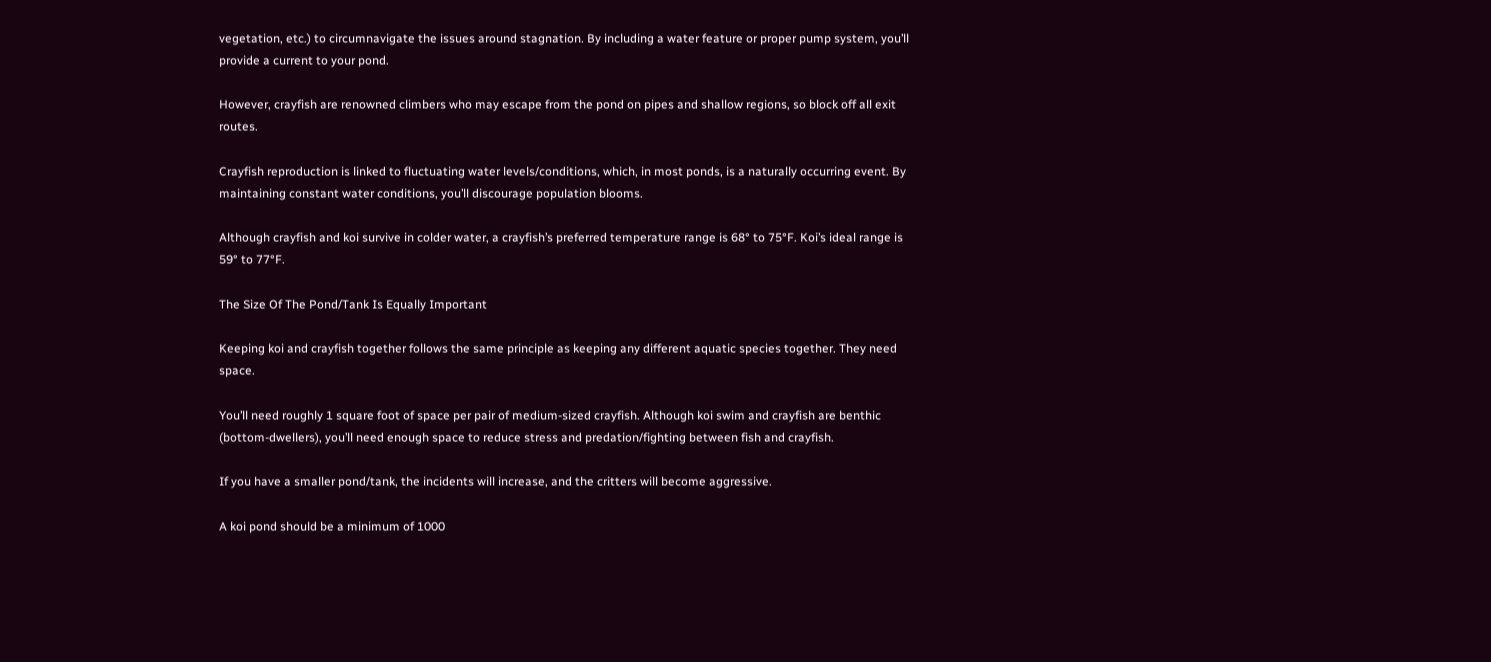vegetation, etc.) to circumnavigate the issues around stagnation. By including a water feature or proper pump system, you’ll provide a current to your pond.

However, crayfish are renowned climbers who may escape from the pond on pipes and shallow regions, so block off all exit routes.

Crayfish reproduction is linked to fluctuating water levels/conditions, which, in most ponds, is a naturally occurring event. By maintaining constant water conditions, you’ll discourage population blooms.

Although crayfish and koi survive in colder water, a crayfish’s preferred temperature range is 68° to 75°F. Koi’s ideal range is 59° to 77°F.

The Size Of The Pond/Tank Is Equally Important

Keeping koi and crayfish together follows the same principle as keeping any different aquatic species together. They need space.

You’ll need roughly 1 square foot of space per pair of medium-sized crayfish. Although koi swim and crayfish are benthic (bottom-dwellers), you’ll need enough space to reduce stress and predation/fighting between fish and crayfish.

If you have a smaller pond/tank, the incidents will increase, and the critters will become aggressive.

A koi pond should be a minimum of 1000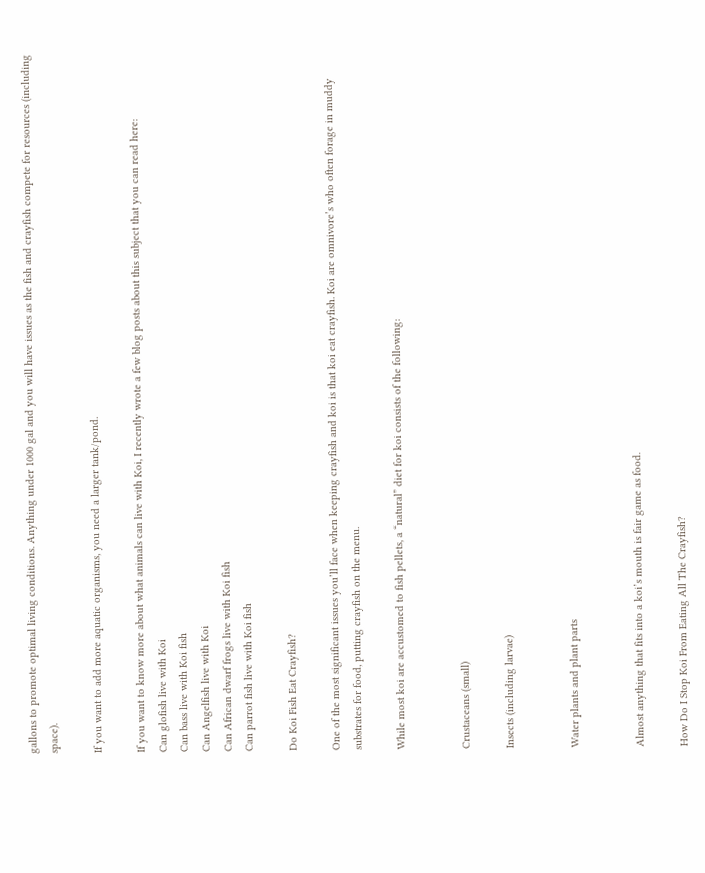gallons to promote optimal living conditions. Anything under 1000 gal and you will have issues as the fish and crayfish compete for resources (including space).

If you want to add more aquatic organisms, you need a larger tank/pond.

If you want to know more about what animals can live with Koi, I recently wrote a few blog posts about this subject that you can read here:
Can glofish live with Koi
Can bass live with Koi fish
Can Angelfish live with Koi
Can African dwarf frogs live with Koi fish
Can parrot fish live with Koi fish

Do Koi Fish Eat Crayfish?

One of the most significant issues you’ll face when keeping crayfish and koi is that koi eat crayfish. Koi are omnivore’s who often forage in muddy substrates for food, putting crayfish on the menu.

While most koi are accustomed to fish pellets, a “natural” diet for koi consists of the following:


Crustaceans (small)

Insects (including larvae)


Water plants and plant parts


Almost anything that fits into a koi’s mouth is fair game as food.

How Do I Stop Koi From Eating All The Crayfish?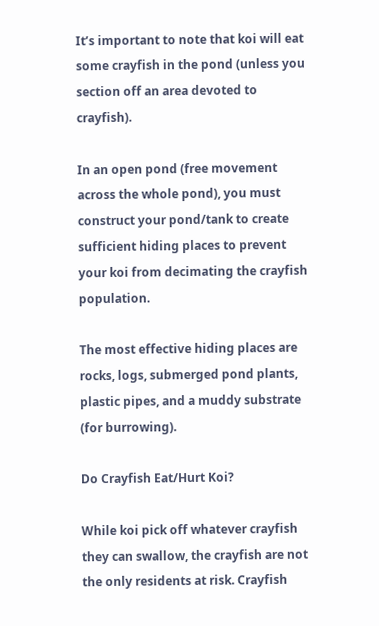It’s important to note that koi will eat some crayfish in the pond (unless you section off an area devoted to crayfish).

In an open pond (free movement across the whole pond), you must construct your pond/tank to create sufficient hiding places to prevent your koi from decimating the crayfish population.

The most effective hiding places are rocks, logs, submerged pond plants, plastic pipes, and a muddy substrate (for burrowing).

Do Crayfish Eat/Hurt Koi?

While koi pick off whatever crayfish they can swallow, the crayfish are not the only residents at risk. Crayfish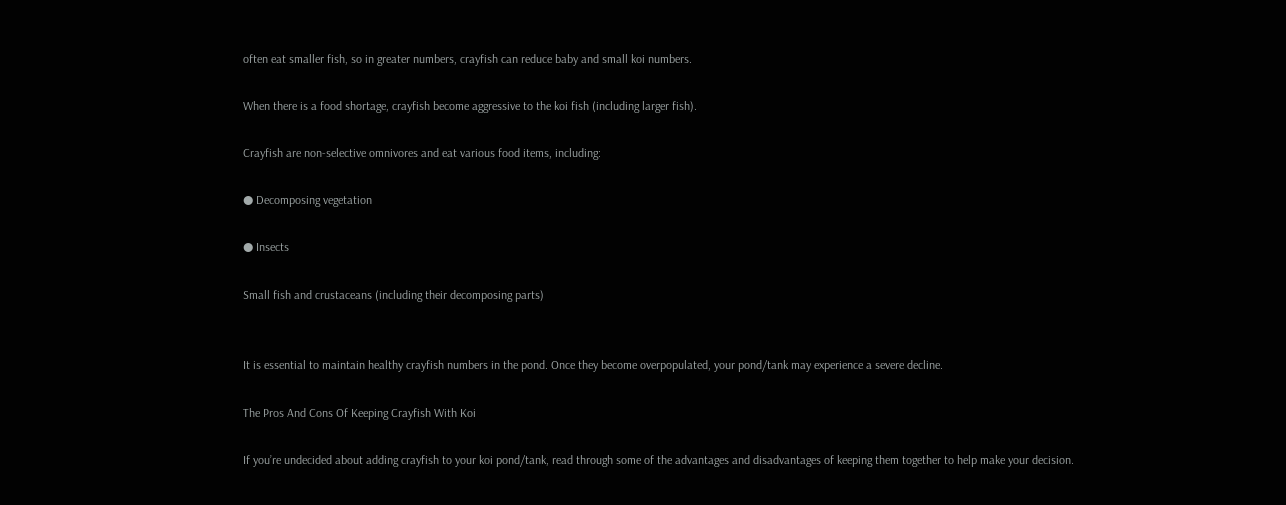often eat smaller fish, so in greater numbers, crayfish can reduce baby and small koi numbers.

When there is a food shortage, crayfish become aggressive to the koi fish (including larger fish).

Crayfish are non-selective omnivores and eat various food items, including:

● Decomposing vegetation

● Insects

Small fish and crustaceans (including their decomposing parts)


It is essential to maintain healthy crayfish numbers in the pond. Once they become overpopulated, your pond/tank may experience a severe decline.

The Pros And Cons Of Keeping Crayfish With Koi

If you’re undecided about adding crayfish to your koi pond/tank, read through some of the advantages and disadvantages of keeping them together to help make your decision.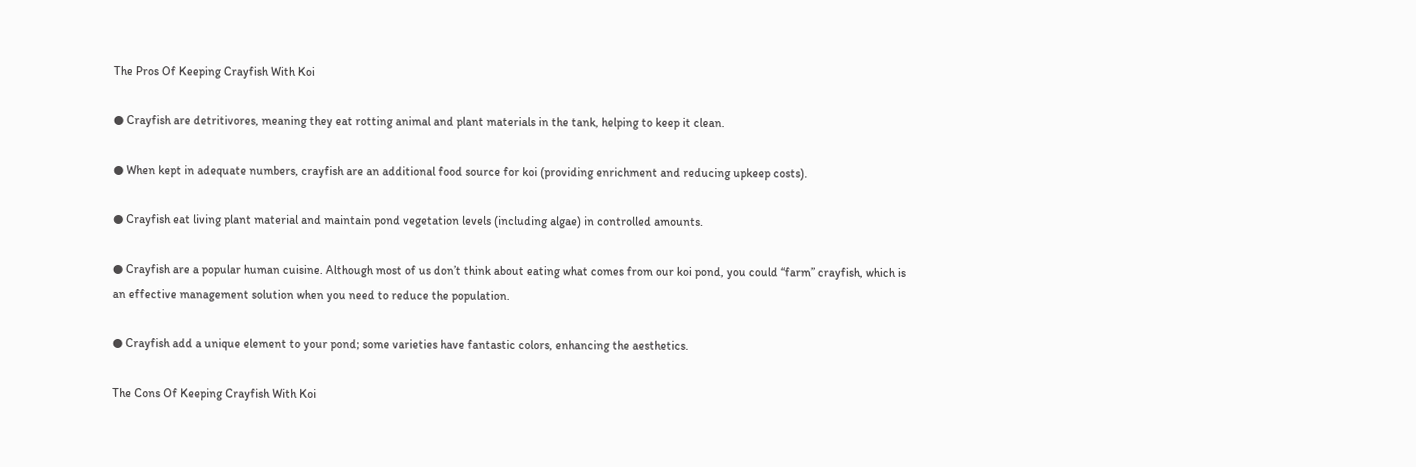The Pros Of Keeping Crayfish With Koi

● Crayfish are detritivores, meaning they eat rotting animal and plant materials in the tank, helping to keep it clean.

● When kept in adequate numbers, crayfish are an additional food source for koi (providing enrichment and reducing upkeep costs).

● Crayfish eat living plant material and maintain pond vegetation levels (including algae) in controlled amounts.

● Crayfish are a popular human cuisine. Although most of us don’t think about eating what comes from our koi pond, you could “farm” crayfish, which is an effective management solution when you need to reduce the population.

● Crayfish add a unique element to your pond; some varieties have fantastic colors, enhancing the aesthetics.

The Cons Of Keeping Crayfish With Koi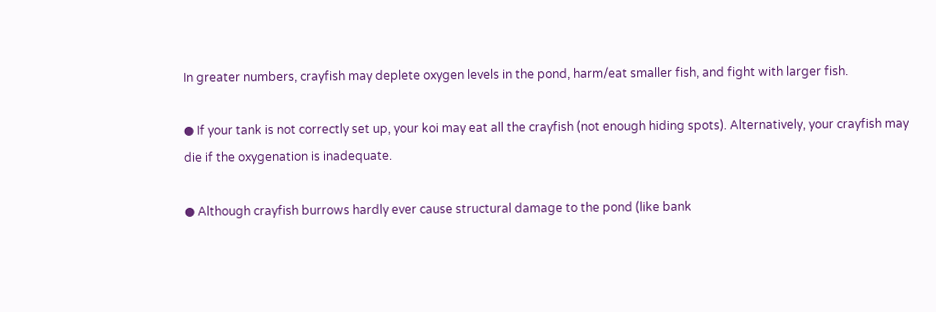In greater numbers, crayfish may deplete oxygen levels in the pond, harm/eat smaller fish, and fight with larger fish.

● If your tank is not correctly set up, your koi may eat all the crayfish (not enough hiding spots). Alternatively, your crayfish may die if the oxygenation is inadequate.

● Although crayfish burrows hardly ever cause structural damage to the pond (like bank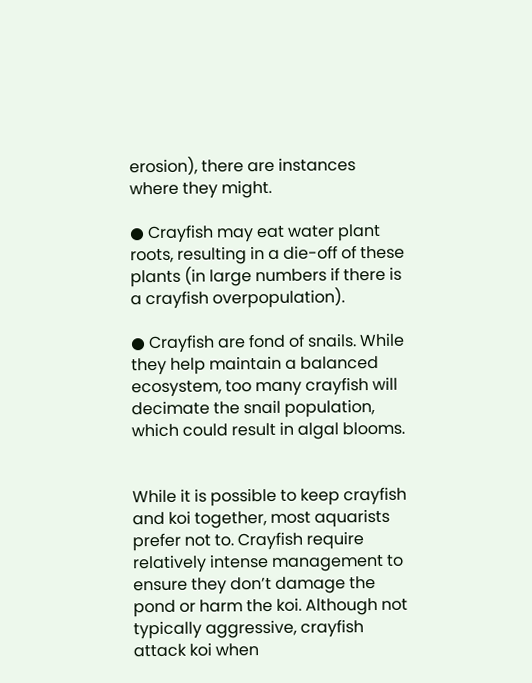erosion), there are instances where they might.

● Crayfish may eat water plant roots, resulting in a die-off of these plants (in large numbers if there is a crayfish overpopulation).

● Crayfish are fond of snails. While they help maintain a balanced ecosystem, too many crayfish will decimate the snail population, which could result in algal blooms.


While it is possible to keep crayfish and koi together, most aquarists prefer not to. Crayfish require relatively intense management to ensure they don’t damage the pond or harm the koi. Although not typically aggressive, crayfish attack koi when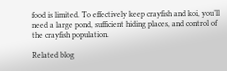food is limited. To effectively keep crayfish and koi, you’ll need a large pond, sufficient hiding places, and control of the crayfish population.

Related blog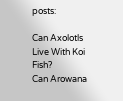posts:

Can Axolotls Live With Koi Fish?
Can Arowana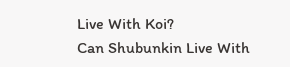Live With Koi?
Can Shubunkin Live With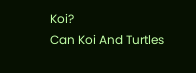Koi?
Can Koi And Turtles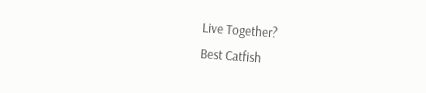Live Together?
Best Catfish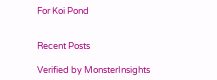For Koi Pond


Recent Posts

Verified by MonsterInsights